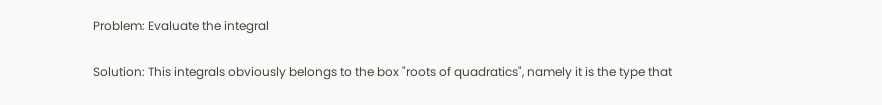Problem: Evaluate the integral

Solution: This integrals obviously belongs to the box "roots of quadratics", namely it is the type that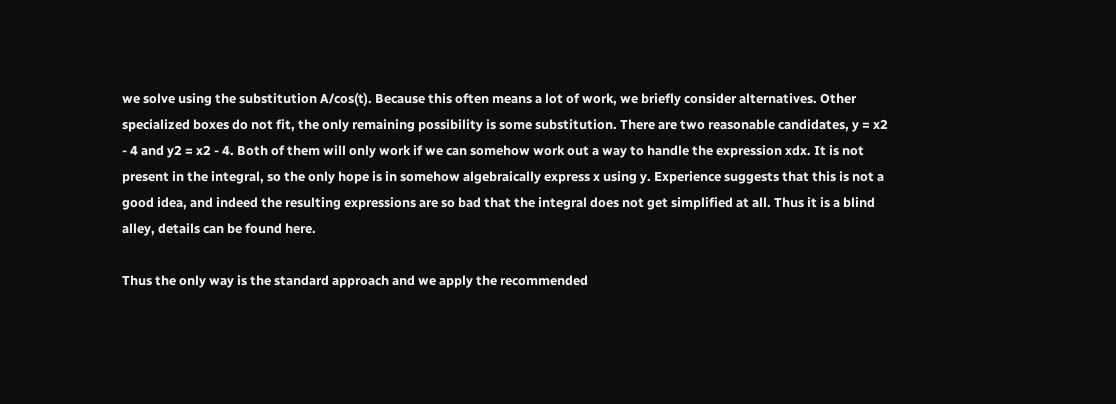we solve using the substitution A/cos(t). Because this often means a lot of work, we briefly consider alternatives. Other specialized boxes do not fit, the only remaining possibility is some substitution. There are two reasonable candidates, y = x2 - 4 and y2 = x2 - 4. Both of them will only work if we can somehow work out a way to handle the expression xdx. It is not present in the integral, so the only hope is in somehow algebraically express x using y. Experience suggests that this is not a good idea, and indeed the resulting expressions are so bad that the integral does not get simplified at all. Thus it is a blind alley, details can be found here.

Thus the only way is the standard approach and we apply the recommended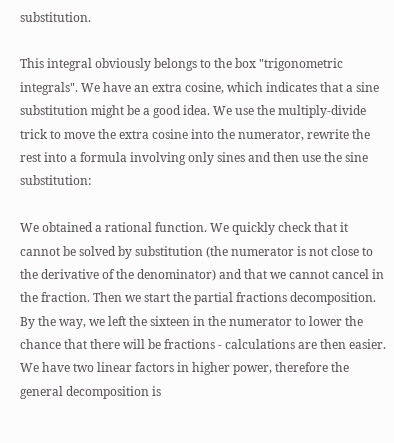substitution.

This integral obviously belongs to the box "trigonometric integrals". We have an extra cosine, which indicates that a sine substitution might be a good idea. We use the multiply-divide trick to move the extra cosine into the numerator, rewrite the rest into a formula involving only sines and then use the sine substitution:

We obtained a rational function. We quickly check that it cannot be solved by substitution (the numerator is not close to the derivative of the denominator) and that we cannot cancel in the fraction. Then we start the partial fractions decomposition. By the way, we left the sixteen in the numerator to lower the chance that there will be fractions - calculations are then easier. We have two linear factors in higher power, therefore the general decomposition is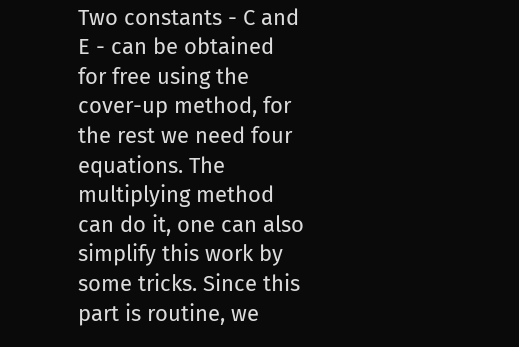Two constants - C and E - can be obtained for free using the cover-up method, for the rest we need four equations. The multiplying method can do it, one can also simplify this work by some tricks. Since this part is routine, we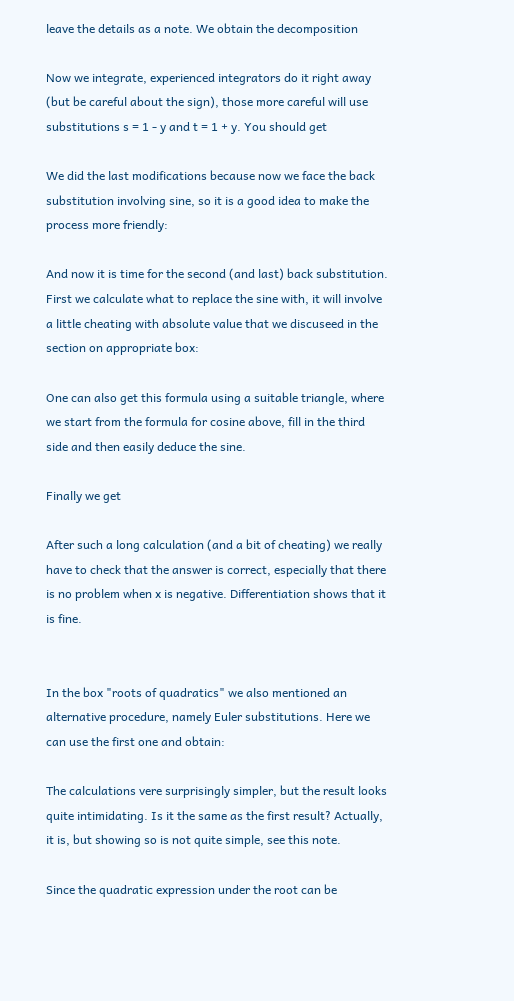leave the details as a note. We obtain the decomposition

Now we integrate, experienced integrators do it right away (but be careful about the sign), those more careful will use substitutions s = 1 - y and t = 1 + y. You should get

We did the last modifications because now we face the back substitution involving sine, so it is a good idea to make the process more friendly:

And now it is time for the second (and last) back substitution. First we calculate what to replace the sine with, it will involve a little cheating with absolute value that we discuseed in the section on appropriate box:

One can also get this formula using a suitable triangle, where we start from the formula for cosine above, fill in the third side and then easily deduce the sine.

Finally we get

After such a long calculation (and a bit of cheating) we really have to check that the answer is correct, especially that there is no problem when x is negative. Differentiation shows that it is fine.


In the box "roots of quadratics" we also mentioned an alternative procedure, namely Euler substitutions. Here we can use the first one and obtain:

The calculations vere surprisingly simpler, but the result looks quite intimidating. Is it the same as the first result? Actually, it is, but showing so is not quite simple, see this note.

Since the quadratic expression under the root can be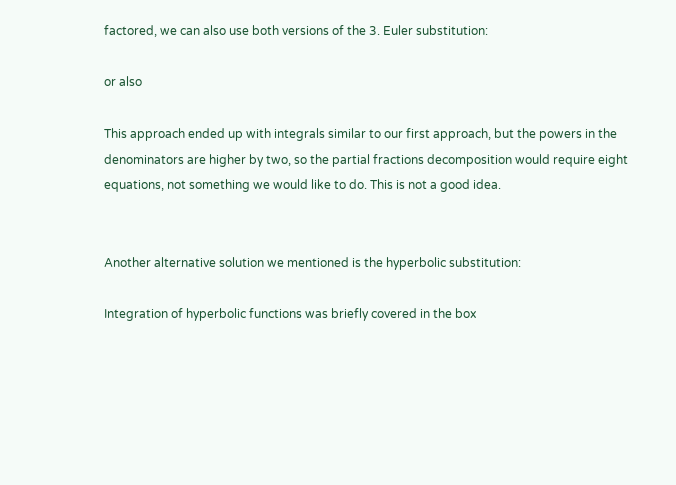factored, we can also use both versions of the 3. Euler substitution:

or also

This approach ended up with integrals similar to our first approach, but the powers in the denominators are higher by two, so the partial fractions decomposition would require eight equations, not something we would like to do. This is not a good idea.


Another alternative solution we mentioned is the hyperbolic substitution:

Integration of hyperbolic functions was briefly covered in the box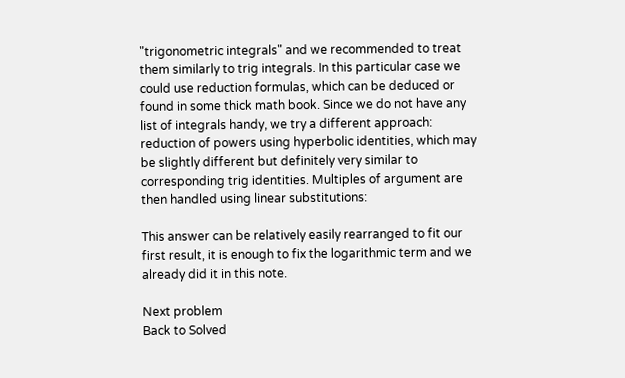"trigonometric integrals" and we recommended to treat them similarly to trig integrals. In this particular case we could use reduction formulas, which can be deduced or found in some thick math book. Since we do not have any list of integrals handy, we try a different approach: reduction of powers using hyperbolic identities, which may be slightly different but definitely very similar to corresponding trig identities. Multiples of argument are then handled using linear substitutions:

This answer can be relatively easily rearranged to fit our first result, it is enough to fix the logarithmic term and we already did it in this note.

Next problem
Back to Solved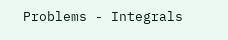Problems - Integrals